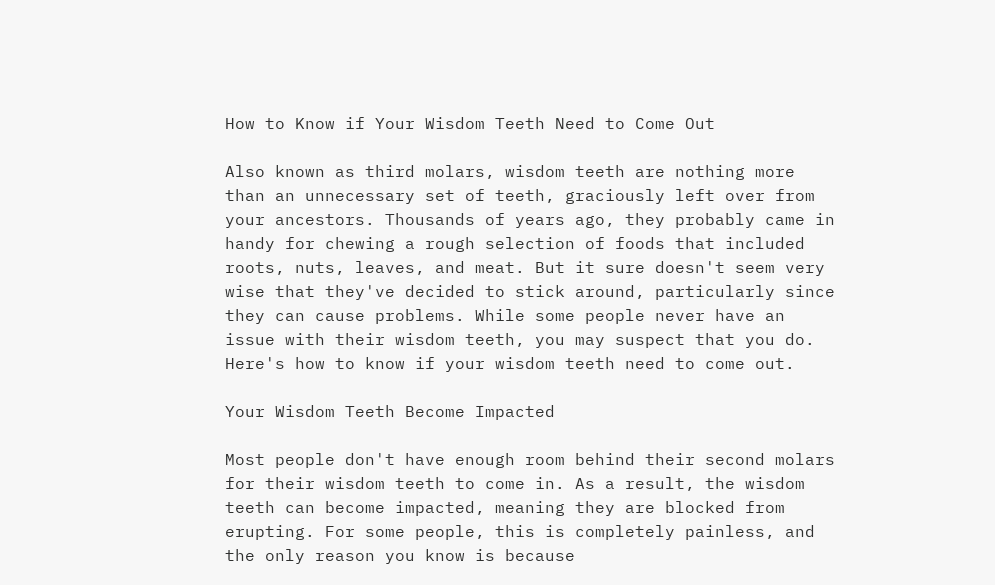How to Know if Your Wisdom Teeth Need to Come Out

Also known as third molars, wisdom teeth are nothing more than an unnecessary set of teeth, graciously left over from your ancestors. Thousands of years ago, they probably came in handy for chewing a rough selection of foods that included roots, nuts, leaves, and meat. But it sure doesn't seem very wise that they've decided to stick around, particularly since they can cause problems. While some people never have an issue with their wisdom teeth, you may suspect that you do. Here's how to know if your wisdom teeth need to come out.

Your Wisdom Teeth Become Impacted

Most people don't have enough room behind their second molars for their wisdom teeth to come in. As a result, the wisdom teeth can become impacted, meaning they are blocked from erupting. For some people, this is completely painless, and the only reason you know is because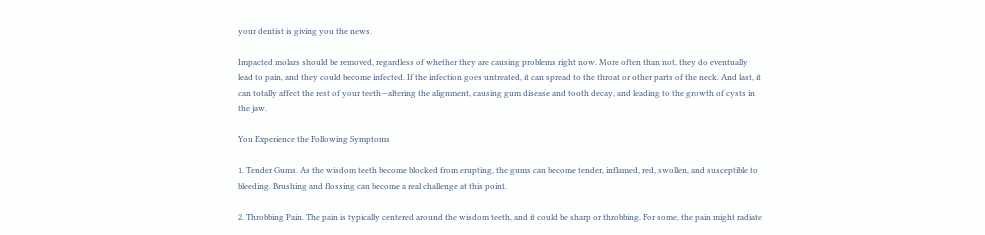your dentist is giving you the news.

Impacted molars should be removed, regardless of whether they are causing problems right now. More often than not, they do eventually lead to pain, and they could become infected. If the infection goes untreated, it can spread to the throat or other parts of the neck. And last, it can totally affect the rest of your teeth—altering the alignment, causing gum disease and tooth decay, and leading to the growth of cysts in the jaw.

You Experience the Following Symptoms

1. Tender Gums. As the wisdom teeth become blocked from erupting, the gums can become tender, inflamed, red, swollen, and susceptible to bleeding. Brushing and flossing can become a real challenge at this point.

2. Throbbing Pain. The pain is typically centered around the wisdom teeth, and it could be sharp or throbbing. For some, the pain might radiate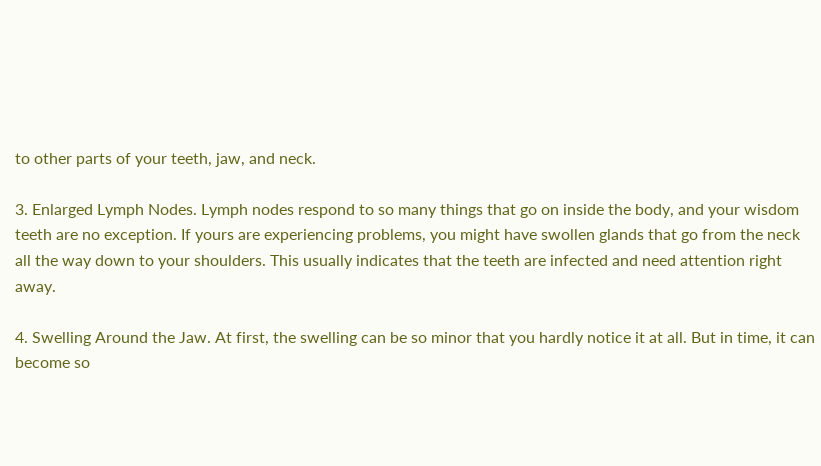to other parts of your teeth, jaw, and neck.

3. Enlarged Lymph Nodes. Lymph nodes respond to so many things that go on inside the body, and your wisdom teeth are no exception. If yours are experiencing problems, you might have swollen glands that go from the neck all the way down to your shoulders. This usually indicates that the teeth are infected and need attention right away.

4. Swelling Around the Jaw. At first, the swelling can be so minor that you hardly notice it at all. But in time, it can become so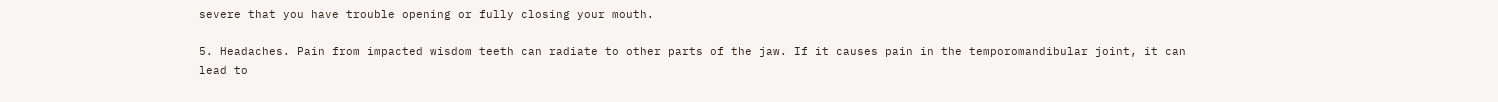severe that you have trouble opening or fully closing your mouth.

5. Headaches. Pain from impacted wisdom teeth can radiate to other parts of the jaw. If it causes pain in the temporomandibular joint, it can lead to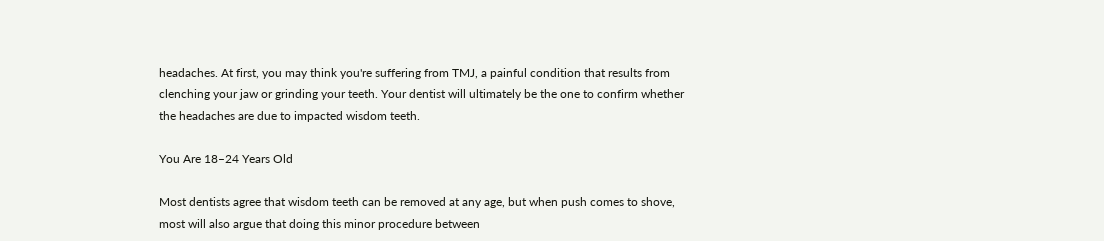headaches. At first, you may think you're suffering from TMJ, a painful condition that results from clenching your jaw or grinding your teeth. Your dentist will ultimately be the one to confirm whether the headaches are due to impacted wisdom teeth.

You Are 18–24 Years Old

Most dentists agree that wisdom teeth can be removed at any age, but when push comes to shove, most will also argue that doing this minor procedure between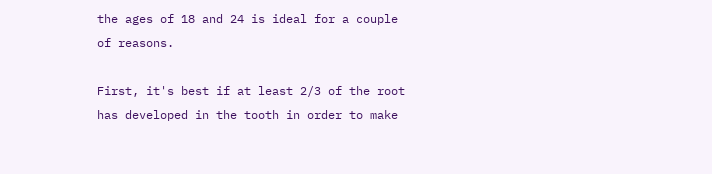the ages of 18 and 24 is ideal for a couple of reasons.

First, it's best if at least 2/3 of the root has developed in the tooth in order to make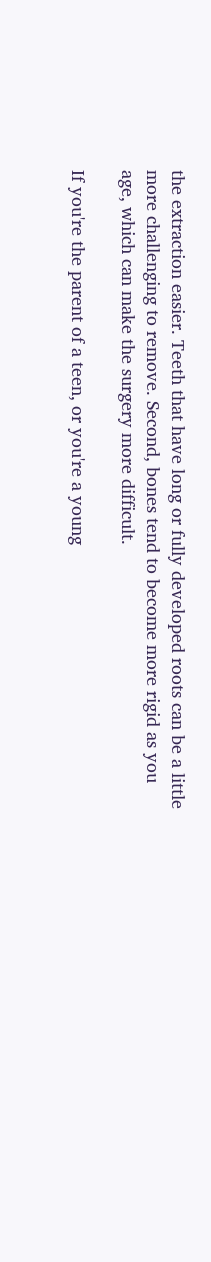the extraction easier. Teeth that have long or fully developed roots can be a little more challenging to remove. Second, bones tend to become more rigid as you age, which can make the surgery more difficult.

If you're the parent of a teen, or you're a young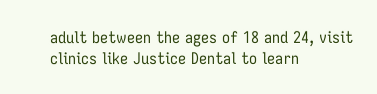adult between the ages of 18 and 24, visit clinics like Justice Dental to learn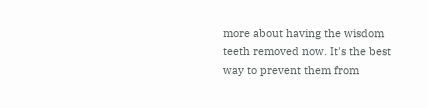more about having the wisdom teeth removed now. It's the best way to prevent them from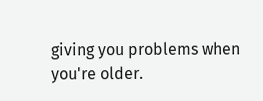giving you problems when you're older.